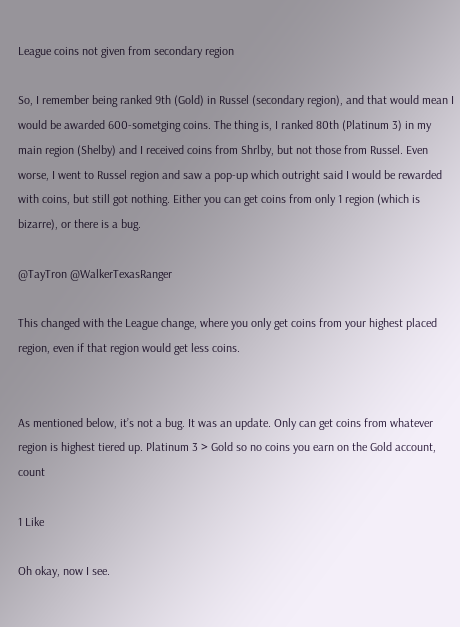League coins not given from secondary region

So, I remember being ranked 9th (Gold) in Russel (secondary region), and that would mean I would be awarded 600-sometging coins. The thing is, I ranked 80th (Platinum 3) in my main region (Shelby) and I received coins from Shrlby, but not those from Russel. Even worse, I went to Russel region and saw a pop-up which outright said I would be rewarded with coins, but still got nothing. Either you can get coins from only 1 region (which is bizarre), or there is a bug.

@TayTron @WalkerTexasRanger

This changed with the League change, where you only get coins from your highest placed region, even if that region would get less coins.


As mentioned below, it’s not a bug. It was an update. Only can get coins from whatever region is highest tiered up. Platinum 3 > Gold so no coins you earn on the Gold account, count

1 Like

Oh okay, now I see.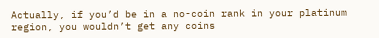Actually, if you’d be in a no-coin rank in your platinum region, you wouldn’t get any coins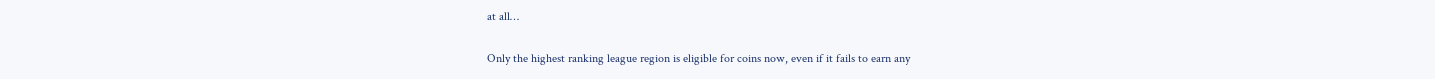at all…

Only the highest ranking league region is eligible for coins now, even if it fails to earn any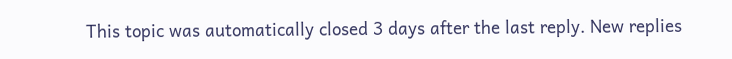This topic was automatically closed 3 days after the last reply. New replies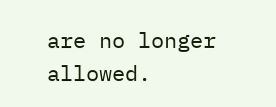are no longer allowed.